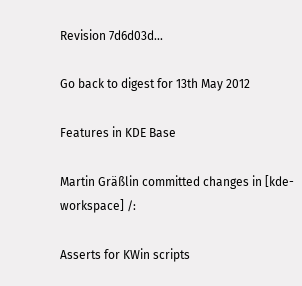Revision 7d6d03d...

Go back to digest for 13th May 2012

Features in KDE Base

Martin Gräßlin committed changes in [kde-workspace] /:

Asserts for KWin scripts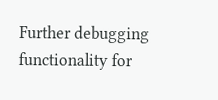Further debugging functionality for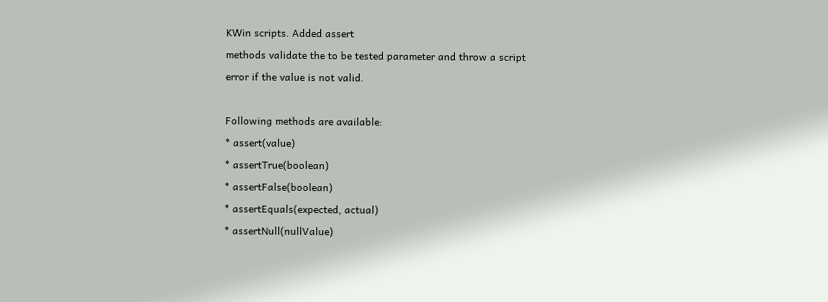KWin scripts. Added assert
methods validate the to be tested parameter and throw a script
error if the value is not valid.

Following methods are available:
* assert(value)
* assertTrue(boolean)
* assertFalse(boolean)
* assertEquals(expected, actual)
* assertNull(nullValue)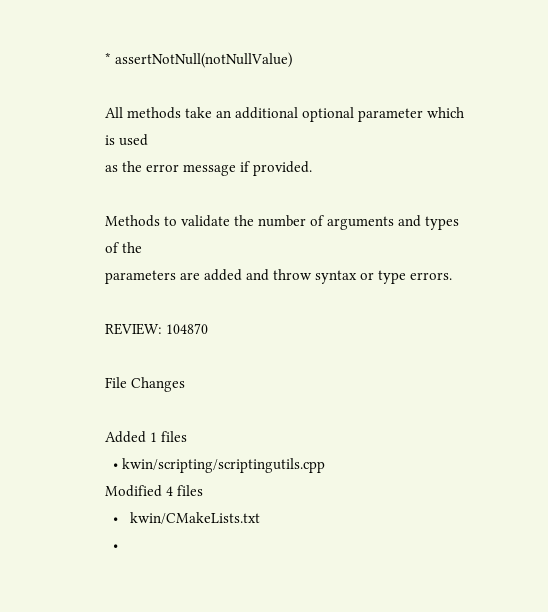* assertNotNull(notNullValue)

All methods take an additional optional parameter which is used
as the error message if provided.

Methods to validate the number of arguments and types of the
parameters are added and throw syntax or type errors.

REVIEW: 104870

File Changes

Added 1 files
  • kwin/scripting/scriptingutils.cpp
Modified 4 files
  •   kwin/CMakeLists.txt
  •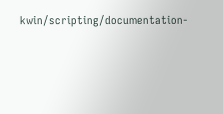kwin/scripting/documentation-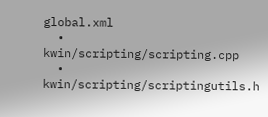global.xml
  •   kwin/scripting/scripting.cpp
  •   kwin/scripting/scriptingutils.h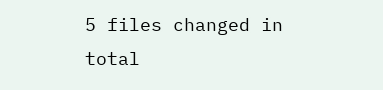5 files changed in total